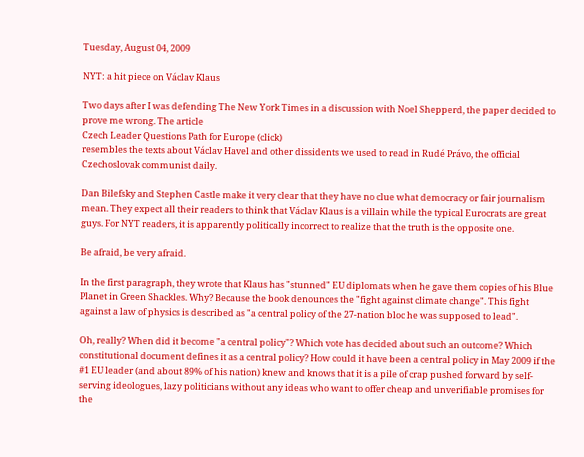Tuesday, August 04, 2009

NYT: a hit piece on Václav Klaus

Two days after I was defending The New York Times in a discussion with Noel Shepperd, the paper decided to prove me wrong. The article
Czech Leader Questions Path for Europe (click)
resembles the texts about Václav Havel and other dissidents we used to read in Rudé Právo, the official Czechoslovak communist daily.

Dan Bilefsky and Stephen Castle make it very clear that they have no clue what democracy or fair journalism mean. They expect all their readers to think that Václav Klaus is a villain while the typical Eurocrats are great guys. For NYT readers, it is apparently politically incorrect to realize that the truth is the opposite one.

Be afraid, be very afraid.

In the first paragraph, they wrote that Klaus has "stunned" EU diplomats when he gave them copies of his Blue Planet in Green Shackles. Why? Because the book denounces the "fight against climate change". This fight against a law of physics is described as "a central policy of the 27-nation bloc he was supposed to lead".

Oh, really? When did it become "a central policy"? Which vote has decided about such an outcome? Which constitutional document defines it as a central policy? How could it have been a central policy in May 2009 if the #1 EU leader (and about 89% of his nation) knew and knows that it is a pile of crap pushed forward by self-serving ideologues, lazy politicians without any ideas who want to offer cheap and unverifiable promises for the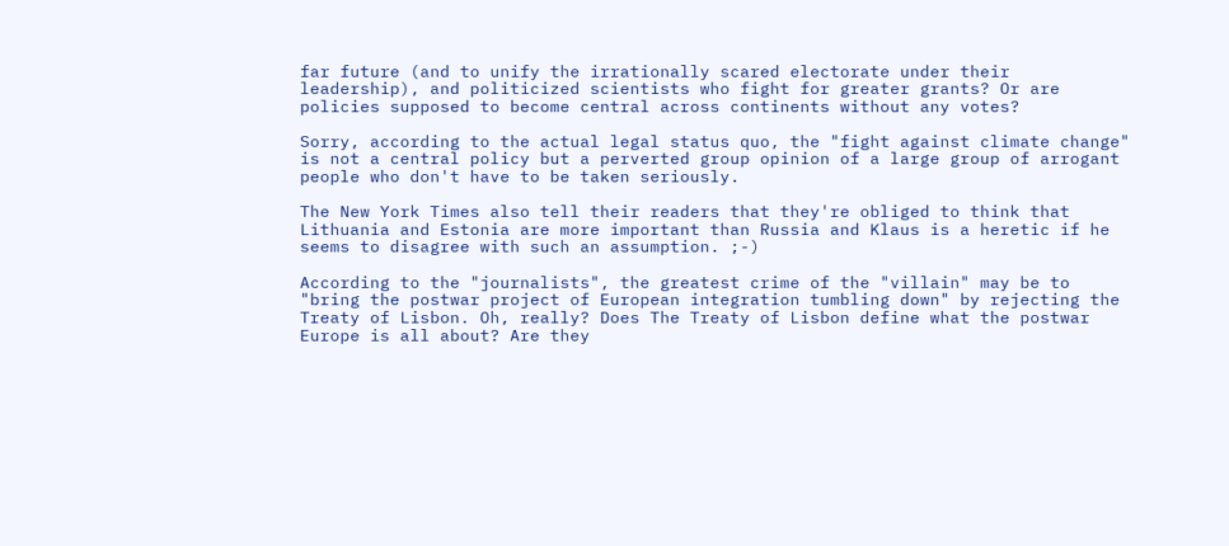far future (and to unify the irrationally scared electorate under their leadership), and politicized scientists who fight for greater grants? Or are policies supposed to become central across continents without any votes?

Sorry, according to the actual legal status quo, the "fight against climate change" is not a central policy but a perverted group opinion of a large group of arrogant people who don't have to be taken seriously.

The New York Times also tell their readers that they're obliged to think that Lithuania and Estonia are more important than Russia and Klaus is a heretic if he seems to disagree with such an assumption. ;-)

According to the "journalists", the greatest crime of the "villain" may be to "bring the postwar project of European integration tumbling down" by rejecting the Treaty of Lisbon. Oh, really? Does The Treaty of Lisbon define what the postwar Europe is all about? Are they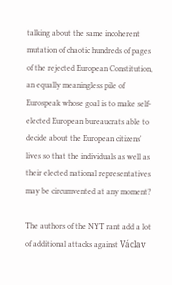talking about the same incoherent mutation of chaotic hundreds of pages of the rejected European Constitution, an equally meaningless pile of Eurospeak whose goal is to make self-elected European bureaucrats able to decide about the European citizens' lives so that the individuals as well as their elected national representatives may be circumvented at any moment?

The authors of the NYT rant add a lot of additional attacks against Václav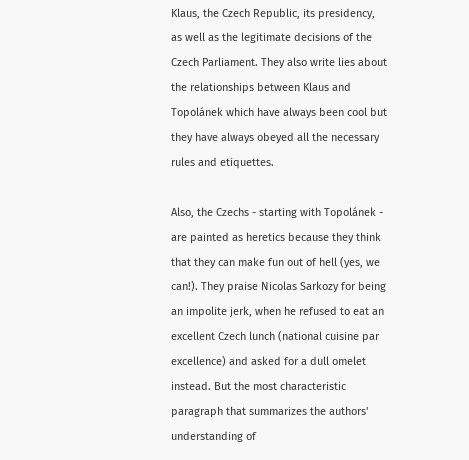Klaus, the Czech Republic, its presidency, as well as the legitimate decisions of the Czech Parliament. They also write lies about the relationships between Klaus and Topolánek which have always been cool but they have always obeyed all the necessary rules and etiquettes.

Also, the Czechs - starting with Topolánek - are painted as heretics because they think that they can make fun out of hell (yes, we can!). They praise Nicolas Sarkozy for being an impolite jerk, when he refused to eat an excellent Czech lunch (national cuisine par excellence) and asked for a dull omelet instead. But the most characteristic paragraph that summarizes the authors' understanding of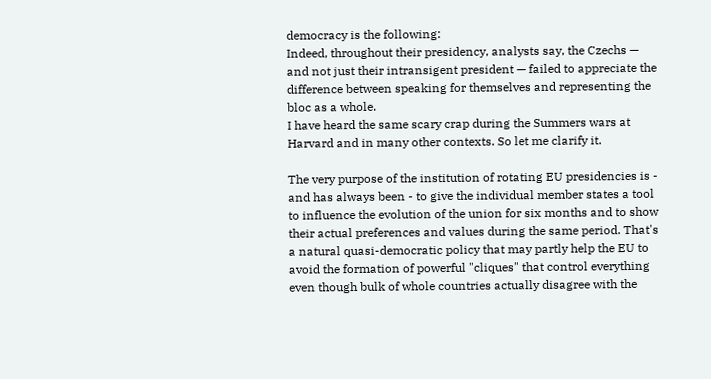democracy is the following:
Indeed, throughout their presidency, analysts say, the Czechs — and not just their intransigent president — failed to appreciate the difference between speaking for themselves and representing the bloc as a whole.
I have heard the same scary crap during the Summers wars at Harvard and in many other contexts. So let me clarify it.

The very purpose of the institution of rotating EU presidencies is - and has always been - to give the individual member states a tool to influence the evolution of the union for six months and to show their actual preferences and values during the same period. That's a natural quasi-democratic policy that may partly help the EU to avoid the formation of powerful "cliques" that control everything even though bulk of whole countries actually disagree with the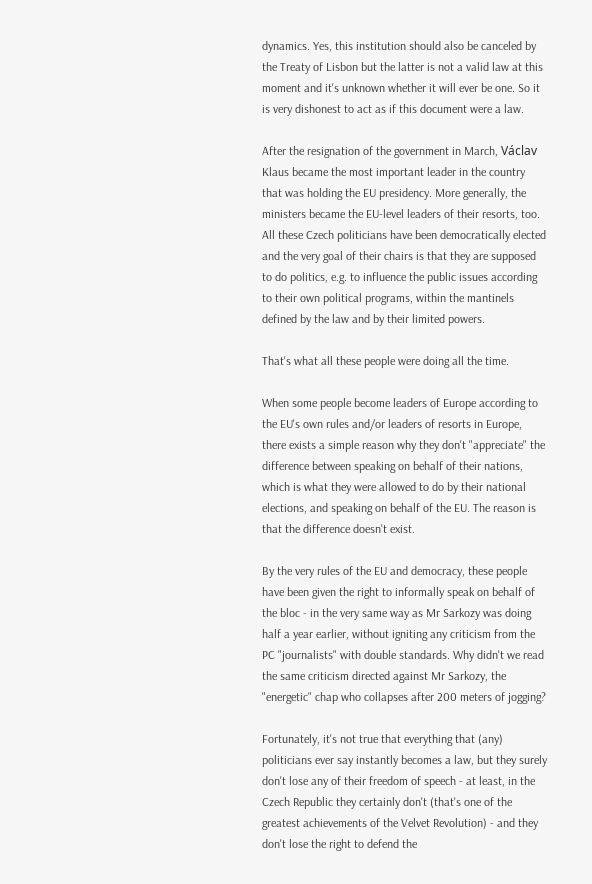dynamics. Yes, this institution should also be canceled by the Treaty of Lisbon but the latter is not a valid law at this moment and it's unknown whether it will ever be one. So it is very dishonest to act as if this document were a law.

After the resignation of the government in March, Václav Klaus became the most important leader in the country that was holding the EU presidency. More generally, the ministers became the EU-level leaders of their resorts, too. All these Czech politicians have been democratically elected and the very goal of their chairs is that they are supposed to do politics, e.g. to influence the public issues according to their own political programs, within the mantinels defined by the law and by their limited powers.

That's what all these people were doing all the time.

When some people become leaders of Europe according to the EU's own rules and/or leaders of resorts in Europe, there exists a simple reason why they don't "appreciate" the difference between speaking on behalf of their nations, which is what they were allowed to do by their national elections, and speaking on behalf of the EU. The reason is that the difference doesn't exist.

By the very rules of the EU and democracy, these people have been given the right to informally speak on behalf of the bloc - in the very same way as Mr Sarkozy was doing half a year earlier, without igniting any criticism from the PC "journalists" with double standards. Why didn't we read the same criticism directed against Mr Sarkozy, the "energetic" chap who collapses after 200 meters of jogging?

Fortunately, it's not true that everything that (any) politicians ever say instantly becomes a law, but they surely don't lose any of their freedom of speech - at least, in the Czech Republic they certainly don't (that's one of the greatest achievements of the Velvet Revolution) - and they don't lose the right to defend the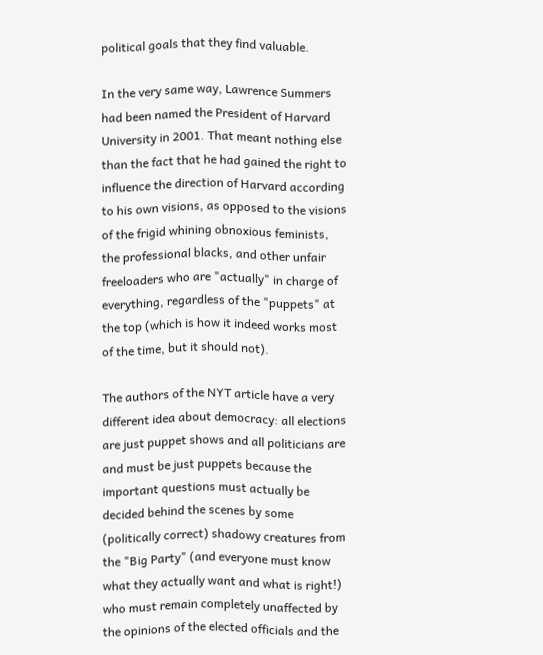political goals that they find valuable.

In the very same way, Lawrence Summers had been named the President of Harvard University in 2001. That meant nothing else than the fact that he had gained the right to influence the direction of Harvard according to his own visions, as opposed to the visions of the frigid whining obnoxious feminists, the professional blacks, and other unfair freeloaders who are "actually" in charge of everything, regardless of the "puppets" at the top (which is how it indeed works most of the time, but it should not).

The authors of the NYT article have a very different idea about democracy: all elections are just puppet shows and all politicians are and must be just puppets because the important questions must actually be decided behind the scenes by some (politically correct) shadowy creatures from the "Big Party" (and everyone must know what they actually want and what is right!) who must remain completely unaffected by the opinions of the elected officials and the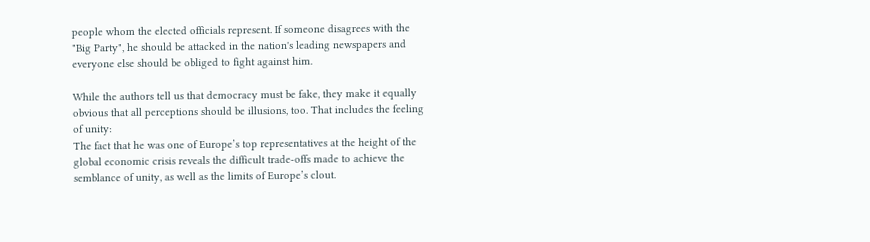people whom the elected officials represent. If someone disagrees with the "Big Party", he should be attacked in the nation's leading newspapers and everyone else should be obliged to fight against him.

While the authors tell us that democracy must be fake, they make it equally obvious that all perceptions should be illusions, too. That includes the feeling of unity:
The fact that he was one of Europe’s top representatives at the height of the global economic crisis reveals the difficult trade-offs made to achieve the semblance of unity, as well as the limits of Europe’s clout.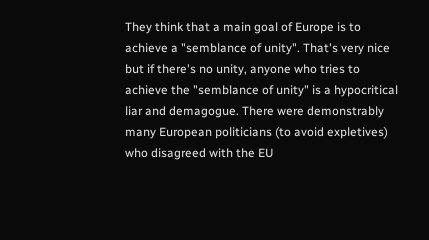They think that a main goal of Europe is to achieve a "semblance of unity". That's very nice but if there's no unity, anyone who tries to achieve the "semblance of unity" is a hypocritical liar and demagogue. There were demonstrably many European politicians (to avoid expletives) who disagreed with the EU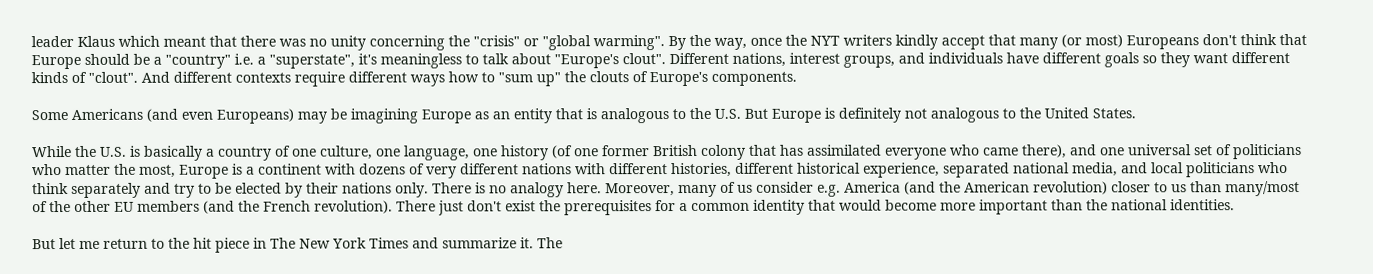leader Klaus which meant that there was no unity concerning the "crisis" or "global warming". By the way, once the NYT writers kindly accept that many (or most) Europeans don't think that Europe should be a "country" i.e. a "superstate", it's meaningless to talk about "Europe's clout". Different nations, interest groups, and individuals have different goals so they want different kinds of "clout". And different contexts require different ways how to "sum up" the clouts of Europe's components.

Some Americans (and even Europeans) may be imagining Europe as an entity that is analogous to the U.S. But Europe is definitely not analogous to the United States.

While the U.S. is basically a country of one culture, one language, one history (of one former British colony that has assimilated everyone who came there), and one universal set of politicians who matter the most, Europe is a continent with dozens of very different nations with different histories, different historical experience, separated national media, and local politicians who think separately and try to be elected by their nations only. There is no analogy here. Moreover, many of us consider e.g. America (and the American revolution) closer to us than many/most of the other EU members (and the French revolution). There just don't exist the prerequisites for a common identity that would become more important than the national identities.

But let me return to the hit piece in The New York Times and summarize it. The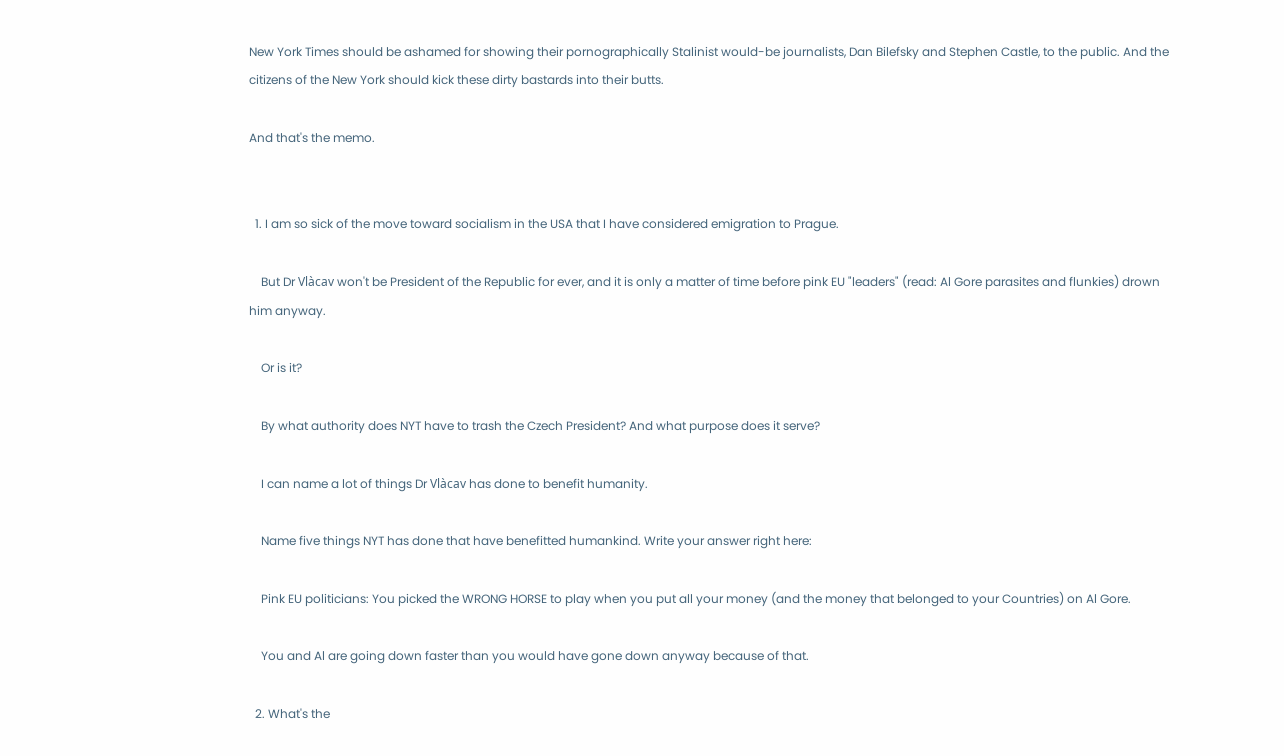New York Times should be ashamed for showing their pornographically Stalinist would-be journalists, Dan Bilefsky and Stephen Castle, to the public. And the citizens of the New York should kick these dirty bastards into their butts.

And that's the memo.


  1. I am so sick of the move toward socialism in the USA that I have considered emigration to Prague.

    But Dr Vlàcav won't be President of the Republic for ever, and it is only a matter of time before pink EU "leaders" (read: Al Gore parasites and flunkies) drown him anyway.

    Or is it?

    By what authority does NYT have to trash the Czech President? And what purpose does it serve?

    I can name a lot of things Dr Vlàcav has done to benefit humanity.

    Name five things NYT has done that have benefitted humankind. Write your answer right here:

    Pink EU politicians: You picked the WRONG HORSE to play when you put all your money (and the money that belonged to your Countries) on Al Gore.

    You and Al are going down faster than you would have gone down anyway because of that.

  2. What's the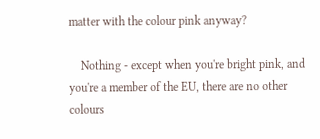matter with the colour pink anyway?

    Nothing - except when you're bright pink, and you're a member of the EU, there are no other colours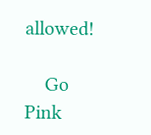allowed!

    Go Pink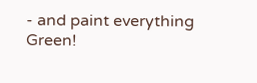- and paint everything Green!